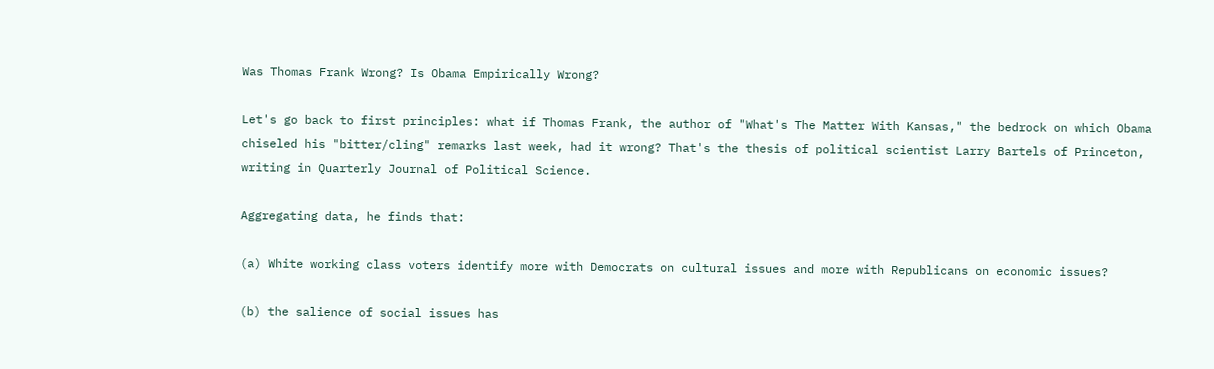Was Thomas Frank Wrong? Is Obama Empirically Wrong?

Let's go back to first principles: what if Thomas Frank, the author of "What's The Matter With Kansas," the bedrock on which Obama chiseled his "bitter/cling" remarks last week, had it wrong? That's the thesis of political scientist Larry Bartels of Princeton, writing in Quarterly Journal of Political Science.

Aggregating data, he finds that:

(a) White working class voters identify more with Democrats on cultural issues and more with Republicans on economic issues?

(b) the salience of social issues has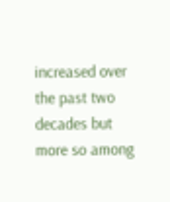increased over the past two decades but more so among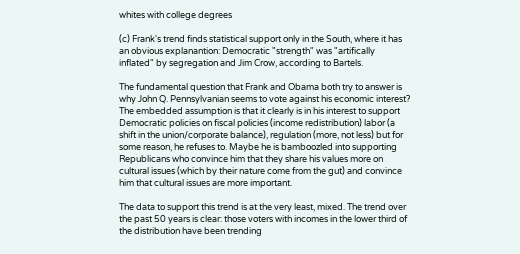whites with college degrees

(c) Frank's trend finds statistical support only in the South, where it has an obvious explanantion: Democratic "strength" was "artifically inflated" by segregation and Jim Crow, according to Bartels.

The fundamental question that Frank and Obama both try to answer is why John Q. Pennsylvanian seems to vote against his economic interest? The embedded assumption is that it clearly is in his interest to support Democratic policies on fiscal policies (income redistribution) labor (a shift in the union/corporate balance), regulation (more, not less) but for some reason, he refuses to. Maybe he is bamboozled into supporting Republicans who convince him that they share his values more on cultural issues (which by their nature come from the gut) and convince him that cultural issues are more important.

The data to support this trend is at the very least, mixed. The trend over the past 50 years is clear: those voters with incomes in the lower third of the distribution have been trending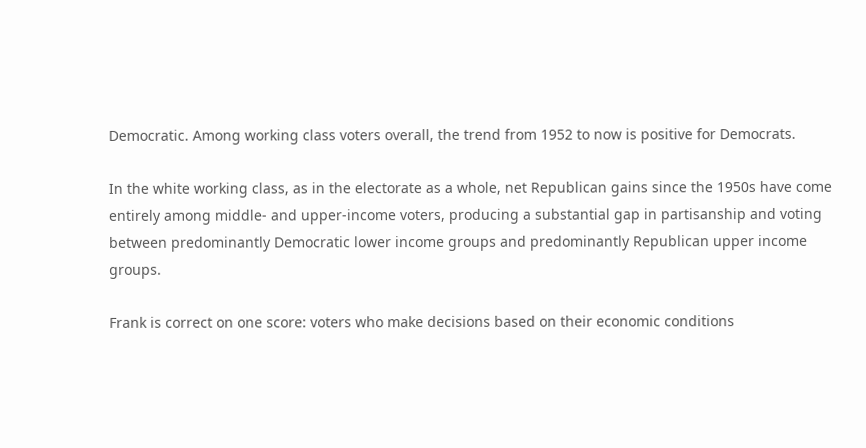Democratic. Among working class voters overall, the trend from 1952 to now is positive for Democrats.

In the white working class, as in the electorate as a whole, net Republican gains since the 1950s have come entirely among middle- and upper-income voters, producing a substantial gap in partisanship and voting between predominantly Democratic lower income groups and predominantly Republican upper income groups.

Frank is correct on one score: voters who make decisions based on their economic conditions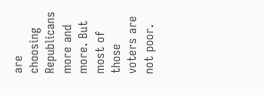are choosing Republicans more and more. But most of those voters are not poor.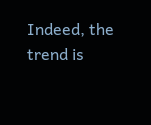Indeed, the trend is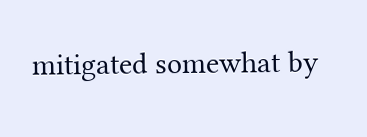mitigated somewhat by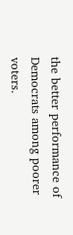the better performance of Democrats among poorer voters.